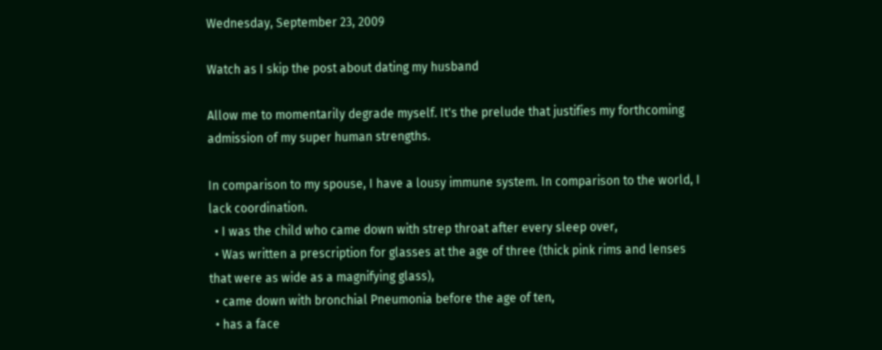Wednesday, September 23, 2009

Watch as I skip the post about dating my husband

Allow me to momentarily degrade myself. It's the prelude that justifies my forthcoming admission of my super human strengths.

In comparison to my spouse, I have a lousy immune system. In comparison to the world, I lack coordination.
  • I was the child who came down with strep throat after every sleep over,
  • Was written a prescription for glasses at the age of three (thick pink rims and lenses that were as wide as a magnifying glass),
  • came down with bronchial Pneumonia before the age of ten,
  • has a face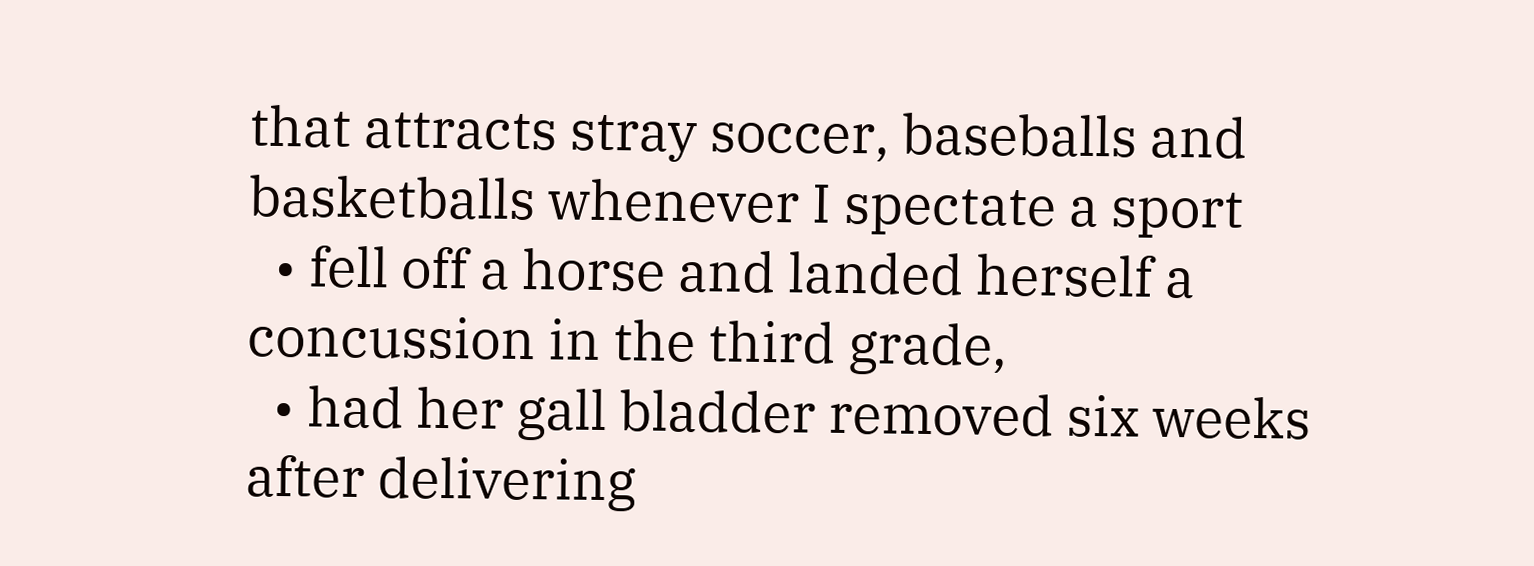that attracts stray soccer, baseballs and basketballs whenever I spectate a sport
  • fell off a horse and landed herself a concussion in the third grade,
  • had her gall bladder removed six weeks after delivering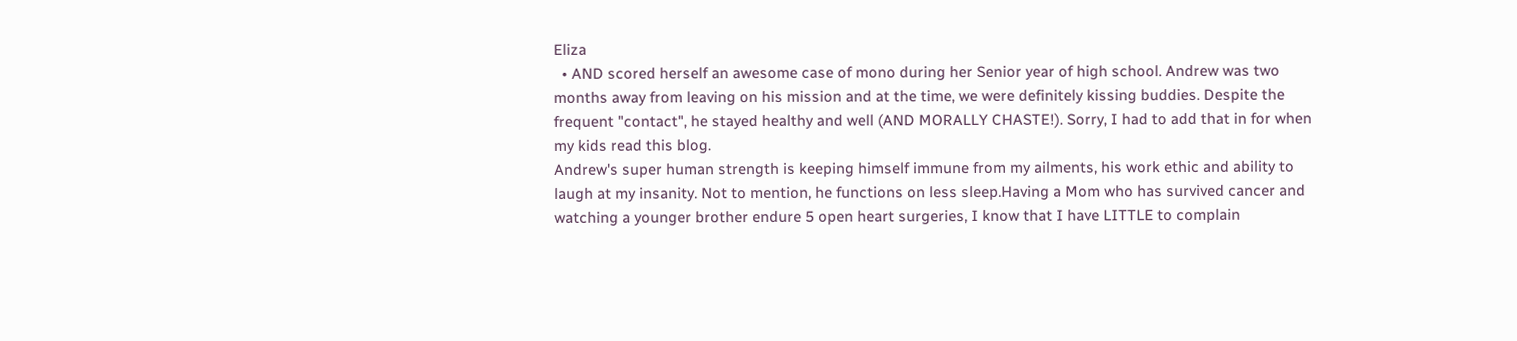Eliza
  • AND scored herself an awesome case of mono during her Senior year of high school. Andrew was two months away from leaving on his mission and at the time, we were definitely kissing buddies. Despite the frequent "contact", he stayed healthy and well (AND MORALLY CHASTE!). Sorry, I had to add that in for when my kids read this blog.
Andrew's super human strength is keeping himself immune from my ailments, his work ethic and ability to laugh at my insanity. Not to mention, he functions on less sleep.Having a Mom who has survived cancer and watching a younger brother endure 5 open heart surgeries, I know that I have LITTLE to complain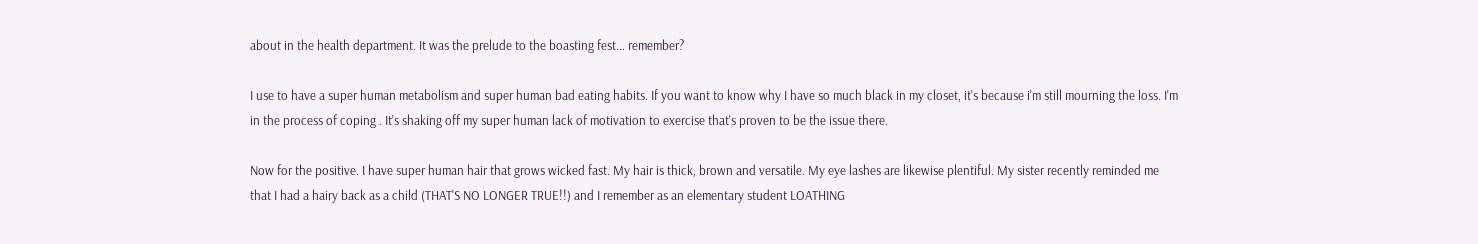about in the health department. It was the prelude to the boasting fest... remember?

I use to have a super human metabolism and super human bad eating habits. If you want to know why I have so much black in my closet, it's because i'm still mourning the loss. I'm in the process of coping . It's shaking off my super human lack of motivation to exercise that's proven to be the issue there.

Now for the positive. I have super human hair that grows wicked fast. My hair is thick, brown and versatile. My eye lashes are likewise plentiful. My sister recently reminded me that I had a hairy back as a child (THAT'S NO LONGER TRUE!!) and I remember as an elementary student LOATHING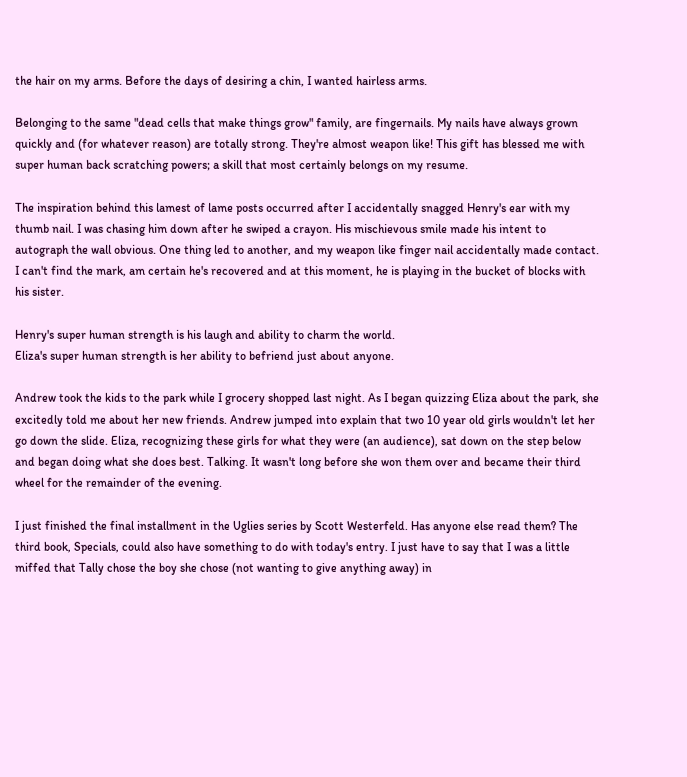the hair on my arms. Before the days of desiring a chin, I wanted hairless arms.

Belonging to the same "dead cells that make things grow" family, are fingernails. My nails have always grown quickly and (for whatever reason) are totally strong. They're almost weapon like! This gift has blessed me with super human back scratching powers; a skill that most certainly belongs on my resume.

The inspiration behind this lamest of lame posts occurred after I accidentally snagged Henry's ear with my thumb nail. I was chasing him down after he swiped a crayon. His mischievous smile made his intent to autograph the wall obvious. One thing led to another, and my weapon like finger nail accidentally made contact. I can't find the mark, am certain he's recovered and at this moment, he is playing in the bucket of blocks with his sister.

Henry's super human strength is his laugh and ability to charm the world.
Eliza's super human strength is her ability to befriend just about anyone.

Andrew took the kids to the park while I grocery shopped last night. As I began quizzing Eliza about the park, she excitedly told me about her new friends. Andrew jumped into explain that two 10 year old girls wouldn't let her go down the slide. Eliza, recognizing these girls for what they were (an audience), sat down on the step below and began doing what she does best. Talking. It wasn't long before she won them over and became their third wheel for the remainder of the evening.

I just finished the final installment in the Uglies series by Scott Westerfeld. Has anyone else read them? The third book, Specials, could also have something to do with today's entry. I just have to say that I was a little miffed that Tally chose the boy she chose (not wanting to give anything away) in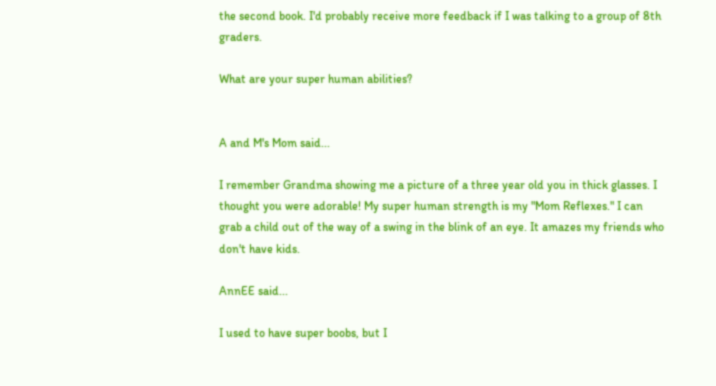the second book. I'd probably receive more feedback if I was talking to a group of 8th graders.

What are your super human abilities?


A and M's Mom said...

I remember Grandma showing me a picture of a three year old you in thick glasses. I thought you were adorable! My super human strength is my "Mom Reflexes." I can grab a child out of the way of a swing in the blink of an eye. It amazes my friends who don't have kids.

AnnEE said...

I used to have super boobs, but I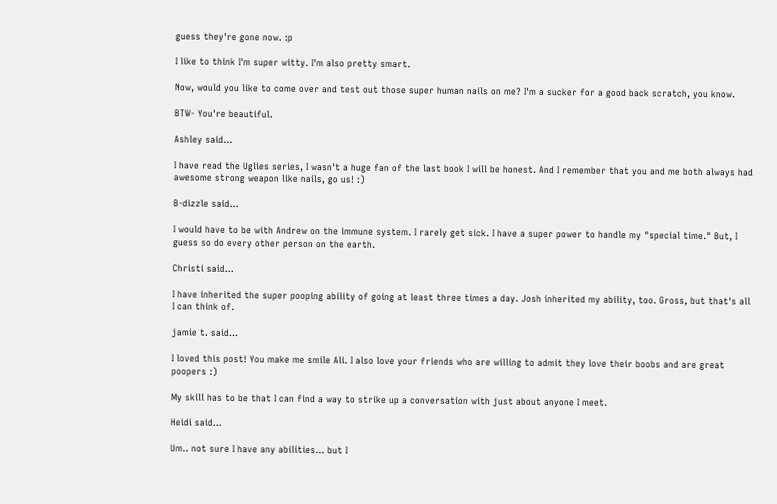guess they're gone now. :p

I like to think I'm super witty. I'm also pretty smart.

Now, would you like to come over and test out those super human nails on me? I'm a sucker for a good back scratch, you know.

BTW- You're beautiful.

Ashley said...

I have read the Uglies series, I wasn't a huge fan of the last book I will be honest. And I remember that you and me both always had awesome strong weapon like nails, go us! :)

B-dizzle said...

I would have to be with Andrew on the immune system. I rarely get sick. I have a super power to handle my "special time." But, I guess so do every other person on the earth.

Christi said...

I have inherited the super pooping ability of going at least three times a day. Josh inherited my ability, too. Gross, but that's all I can think of.

jamie t. said...

I loved this post! You make me smile Ali. I also love your friends who are willing to admit they love their boobs and are great poopers :)

My skill has to be that I can find a way to strike up a conversation with just about anyone I meet.

Heidi said...

Um.. not sure I have any abilities... but I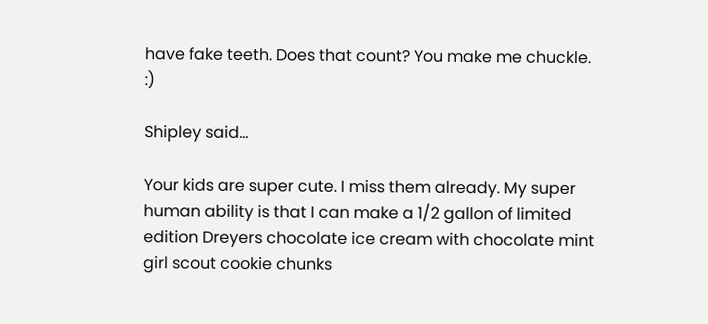have fake teeth. Does that count? You make me chuckle. :)

Shipley said...

Your kids are super cute. I miss them already. My super human ability is that I can make a 1/2 gallon of limited edition Dreyers chocolate ice cream with chocolate mint girl scout cookie chunks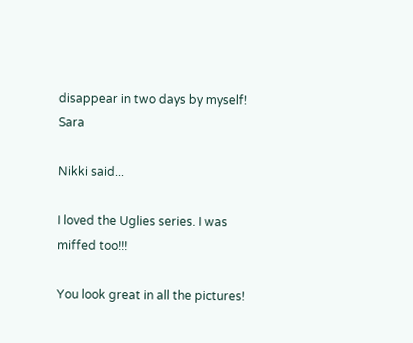disappear in two days by myself! Sara

Nikki said...

I loved the Uglies series. I was miffed too!!!

You look great in all the pictures!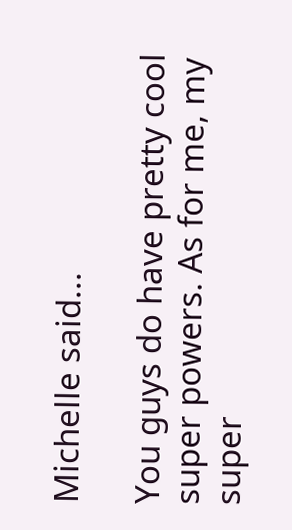Michelle said...

You guys do have pretty cool super powers. As for me, my super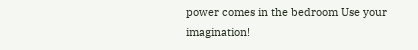power comes in the bedroom Use your imagination!